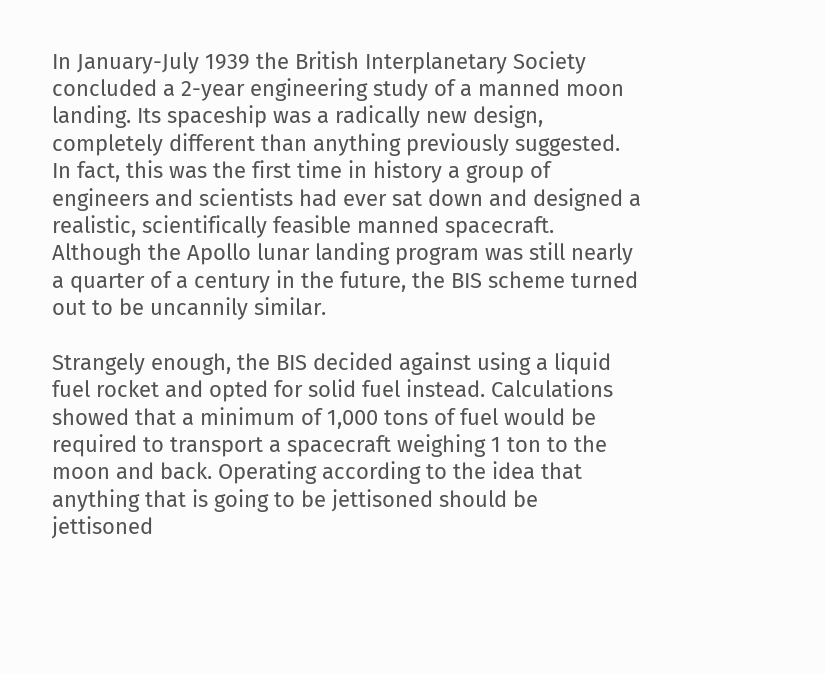In January-July 1939 the British Interplanetary Society concluded a 2-year engineering study of a manned moon landing. Its spaceship was a radically new design, completely different than anything previously suggested. In fact, this was the first time in history a group of engineers and scientists had ever sat down and designed a realistic, scientifically feasible manned spacecraft. Although the Apollo lunar landing program was still nearly a quarter of a century in the future, the BIS scheme turned out to be uncannily similar.

Strangely enough, the BIS decided against using a liquid fuel rocket and opted for solid fuel instead. Calculations showed that a minimum of 1,000 tons of fuel would be required to transport a spacecraft weighing 1 ton to the moon and back. Operating according to the idea that anything that is going to be jettisoned should be jettisoned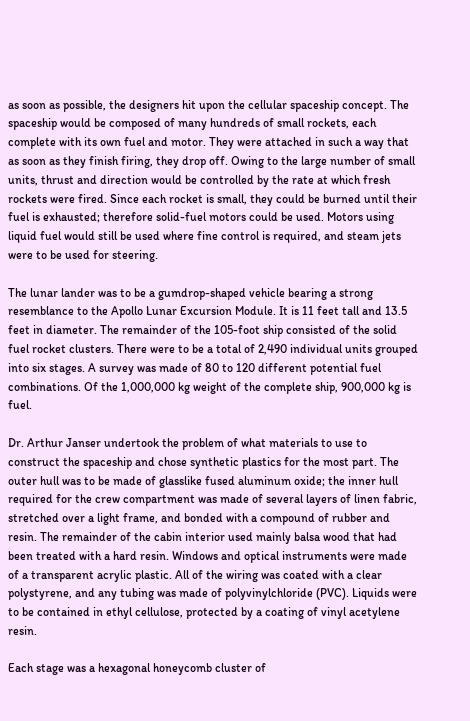as soon as possible, the designers hit upon the cellular spaceship concept. The spaceship would be composed of many hundreds of small rockets, each complete with its own fuel and motor. They were attached in such a way that as soon as they finish firing, they drop off. Owing to the large number of small units, thrust and direction would be controlled by the rate at which fresh rockets were fired. Since each rocket is small, they could be burned until their fuel is exhausted; therefore solid-fuel motors could be used. Motors using liquid fuel would still be used where fine control is required, and steam jets were to be used for steering.

The lunar lander was to be a gumdrop-shaped vehicle bearing a strong resemblance to the Apollo Lunar Excursion Module. It is 11 feet tall and 13.5 feet in diameter. The remainder of the 105-foot ship consisted of the solid fuel rocket clusters. There were to be a total of 2,490 individual units grouped into six stages. A survey was made of 80 to 120 different potential fuel combinations. Of the 1,000,000 kg weight of the complete ship, 900,000 kg is fuel.

Dr. Arthur Janser undertook the problem of what materials to use to construct the spaceship and chose synthetic plastics for the most part. The outer hull was to be made of glasslike fused aluminum oxide; the inner hull required for the crew compartment was made of several layers of linen fabric, stretched over a light frame, and bonded with a compound of rubber and resin. The remainder of the cabin interior used mainly balsa wood that had been treated with a hard resin. Windows and optical instruments were made of a transparent acrylic plastic. All of the wiring was coated with a clear polystyrene, and any tubing was made of polyvinylchloride (PVC). Liquids were to be contained in ethyl cellulose, protected by a coating of vinyl acetylene resin.

Each stage was a hexagonal honeycomb cluster of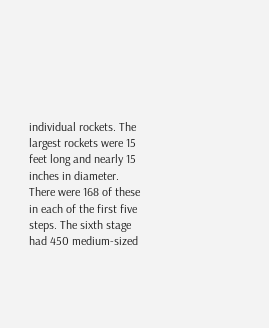individual rockets. The largest rockets were 15 feet long and nearly 15 inches in diameter. There were 168 of these in each of the first five steps. The sixth stage had 450 medium-sized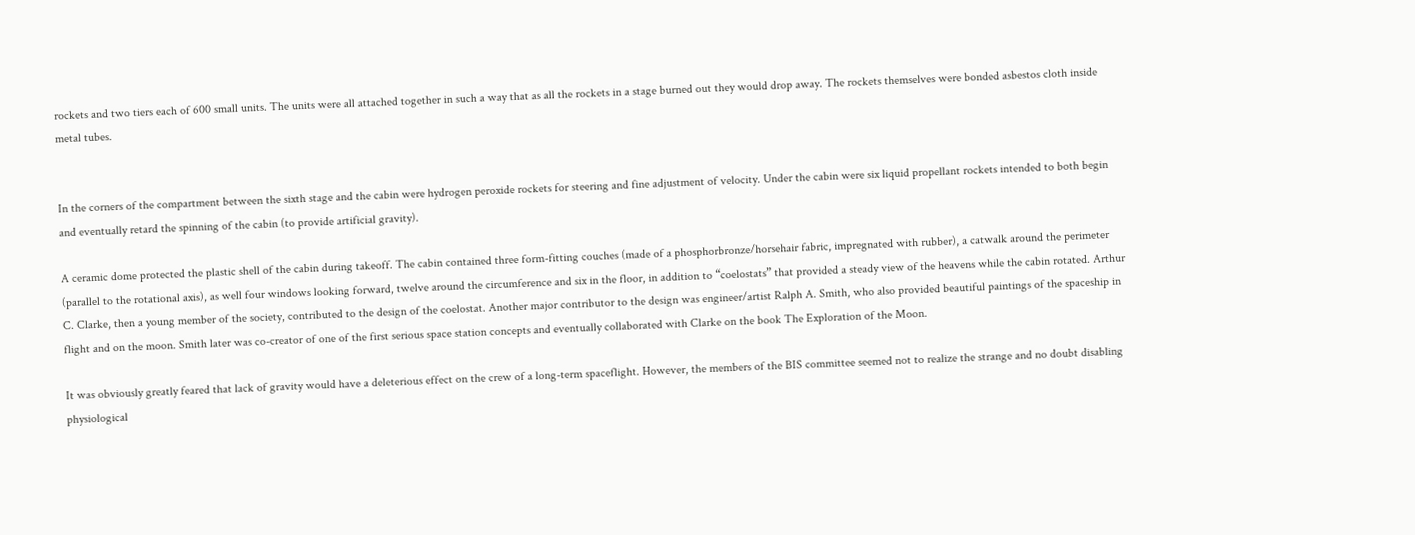rockets and two tiers each of 600 small units. The units were all attached together in such a way that as all the rockets in a stage burned out they would drop away. The rockets themselves were bonded asbestos cloth inside metal tubes.


In the corners of the compartment between the sixth stage and the cabin were hydrogen peroxide rockets for steering and fine adjustment of velocity. Under the cabin were six liquid propellant rockets intended to both begin and eventually retard the spinning of the cabin (to provide artificial gravity).

A ceramic dome protected the plastic shell of the cabin during takeoff. The cabin contained three form-fitting couches (made of a phosphorbronze/horsehair fabric, impregnated with rubber), a catwalk around the perimeter (parallel to the rotational axis), as well four windows looking forward, twelve around the circumference and six in the floor, in addition to “coelostats” that provided a steady view of the heavens while the cabin rotated. Arthur C. Clarke, then a young member of the society, contributed to the design of the coelostat. Another major contributor to the design was engineer/artist Ralph A. Smith, who also provided beautiful paintings of the spaceship in flight and on the moon. Smith later was co-creator of one of the first serious space station concepts and eventually collaborated with Clarke on the book The Exploration of the Moon.

It was obviously greatly feared that lack of gravity would have a deleterious effect on the crew of a long-term spaceflight. However, the members of the BIS committee seemed not to realize the strange and no doubt disabling physiological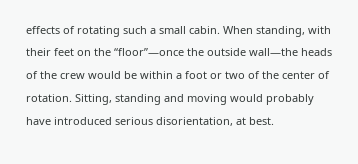effects of rotating such a small cabin. When standing, with their feet on the “floor”—once the outside wall—the heads of the crew would be within a foot or two of the center of rotation. Sitting, standing and moving would probably have introduced serious disorientation, at best.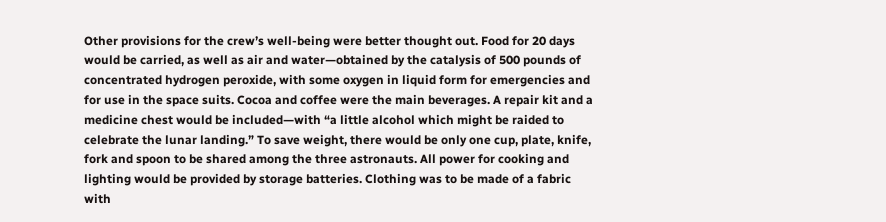Other provisions for the crew’s well-being were better thought out. Food for 20 days would be carried, as well as air and water—obtained by the catalysis of 500 pounds of concentrated hydrogen peroxide, with some oxygen in liquid form for emergencies and for use in the space suits. Cocoa and coffee were the main beverages. A repair kit and a medicine chest would be included—with “a little alcohol which might be raided to celebrate the lunar landing.” To save weight, there would be only one cup, plate, knife, fork and spoon to be shared among the three astronauts. All power for cooking and lighting would be provided by storage batteries. Clothing was to be made of a fabric with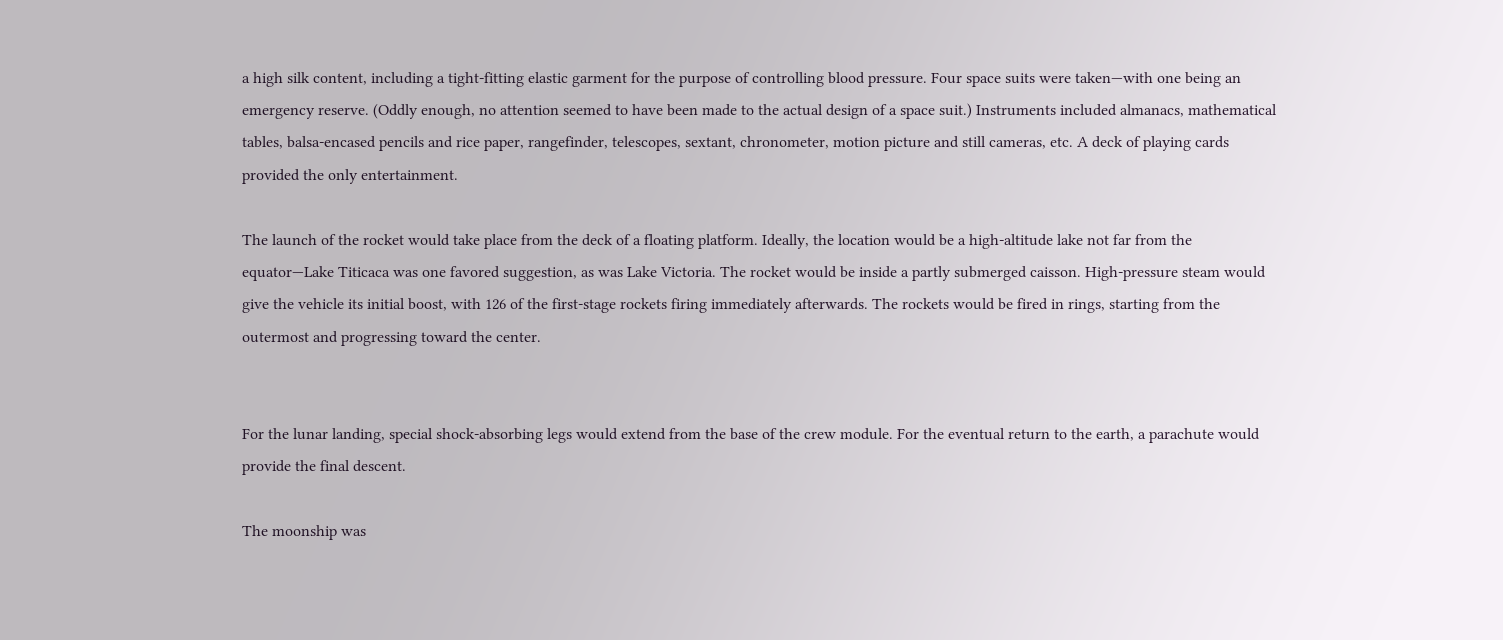a high silk content, including a tight-fitting elastic garment for the purpose of controlling blood pressure. Four space suits were taken—with one being an emergency reserve. (Oddly enough, no attention seemed to have been made to the actual design of a space suit.) Instruments included almanacs, mathematical tables, balsa-encased pencils and rice paper, rangefinder, telescopes, sextant, chronometer, motion picture and still cameras, etc. A deck of playing cards provided the only entertainment.

The launch of the rocket would take place from the deck of a floating platform. Ideally, the location would be a high-altitude lake not far from the equator—Lake Titicaca was one favored suggestion, as was Lake Victoria. The rocket would be inside a partly submerged caisson. High-pressure steam would give the vehicle its initial boost, with 126 of the first-stage rockets firing immediately afterwards. The rockets would be fired in rings, starting from the outermost and progressing toward the center.


For the lunar landing, special shock-absorbing legs would extend from the base of the crew module. For the eventual return to the earth, a parachute would provide the final descent.

The moonship was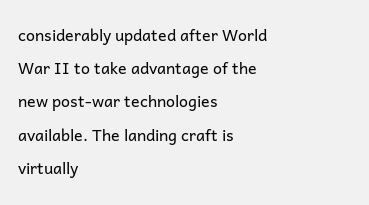considerably updated after World War II to take advantage of the new post-war technologies available. The landing craft is virtually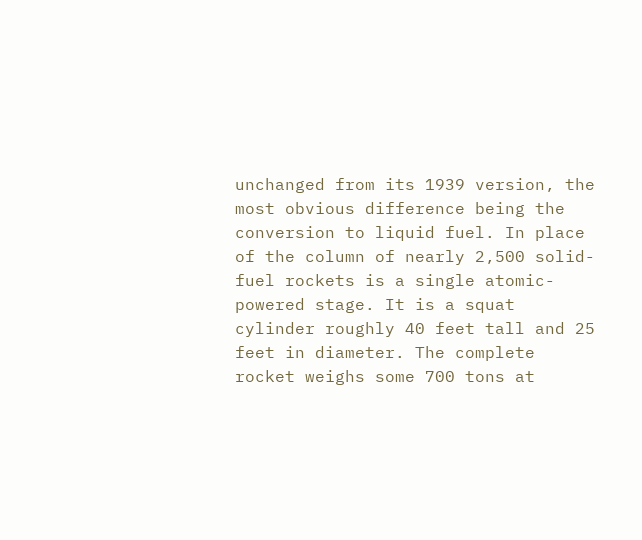unchanged from its 1939 version, the most obvious difference being the conversion to liquid fuel. In place of the column of nearly 2,500 solid-fuel rockets is a single atomic-powered stage. It is a squat cylinder roughly 40 feet tall and 25 feet in diameter. The complete rocket weighs some 700 tons at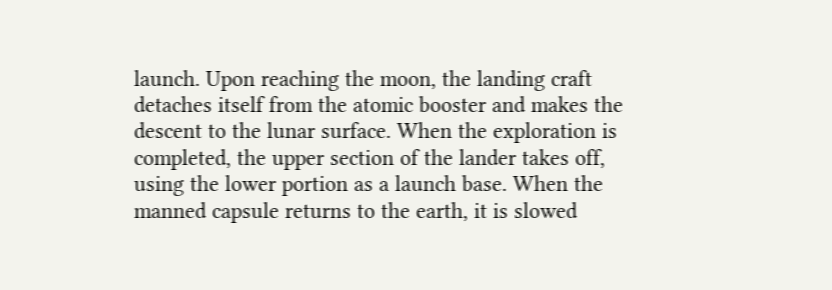launch. Upon reaching the moon, the landing craft detaches itself from the atomic booster and makes the descent to the lunar surface. When the exploration is completed, the upper section of the lander takes off, using the lower portion as a launch base. When the manned capsule returns to the earth, it is slowed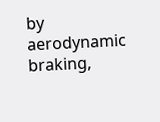by aerodynamic braking,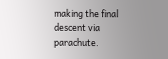making the final descent via parachute.